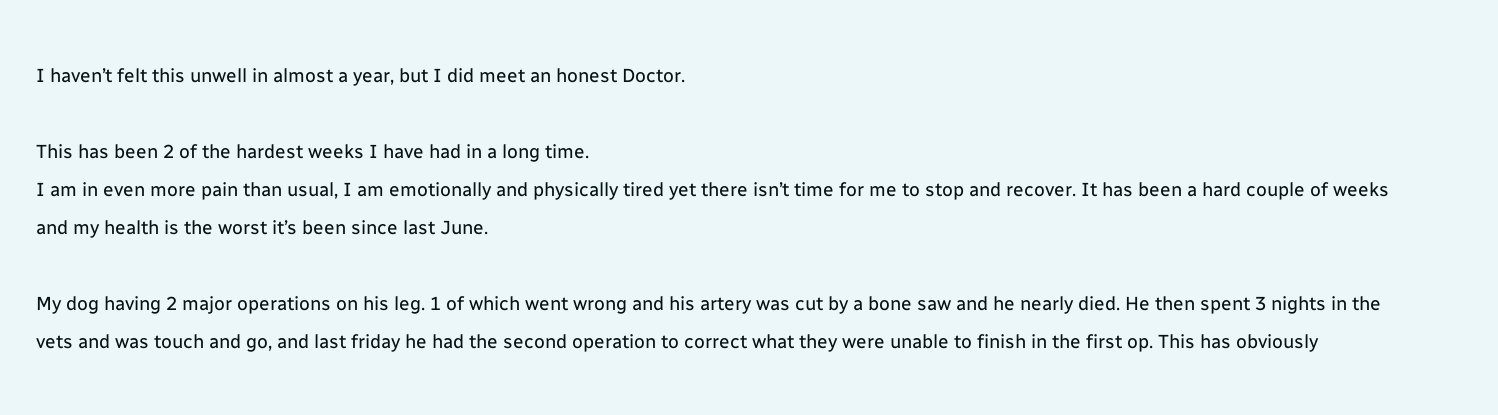I haven’t felt this unwell in almost a year, but I did meet an honest Doctor.

This has been 2 of the hardest weeks I have had in a long time.
I am in even more pain than usual, I am emotionally and physically tired yet there isn’t time for me to stop and recover. It has been a hard couple of weeks and my health is the worst it’s been since last June.

My dog having 2 major operations on his leg. 1 of which went wrong and his artery was cut by a bone saw and he nearly died. He then spent 3 nights in the vets and was touch and go, and last friday he had the second operation to correct what they were unable to finish in the first op. This has obviously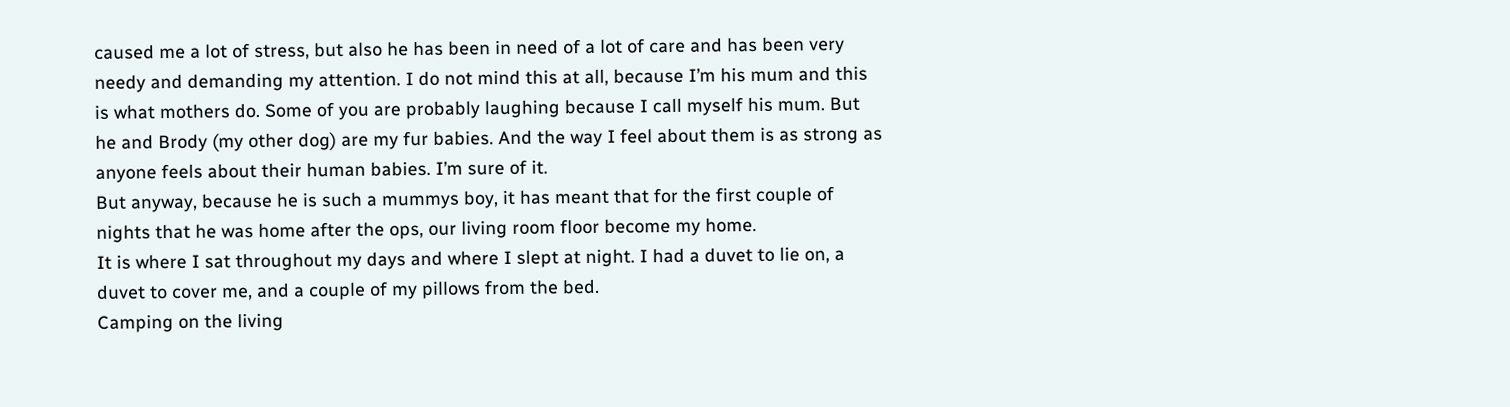caused me a lot of stress, but also he has been in need of a lot of care and has been very needy and demanding my attention. I do not mind this at all, because I’m his mum and this is what mothers do. Some of you are probably laughing because I call myself his mum. But he and Brody (my other dog) are my fur babies. And the way I feel about them is as strong as anyone feels about their human babies. I’m sure of it.
But anyway, because he is such a mummys boy, it has meant that for the first couple of nights that he was home after the ops, our living room floor become my home.
It is where I sat throughout my days and where I slept at night. I had a duvet to lie on, a duvet to cover me, and a couple of my pillows from the bed.
Camping on the living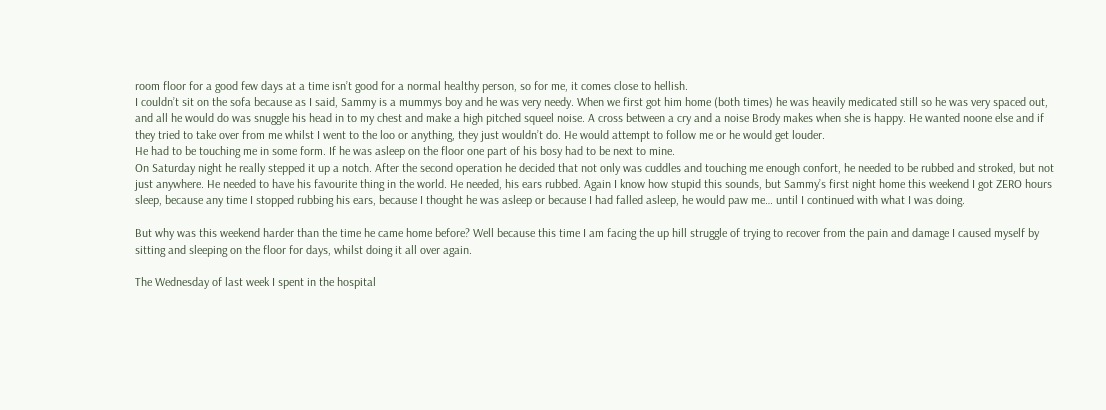room floor for a good few days at a time isn’t good for a normal healthy person, so for me, it comes close to hellish.
I couldn’t sit on the sofa because as I said, Sammy is a mummys boy and he was very needy. When we first got him home (both times) he was heavily medicated still so he was very spaced out, and all he would do was snuggle his head in to my chest and make a high pitched squeel noise. A cross between a cry and a noise Brody makes when she is happy. He wanted noone else and if they tried to take over from me whilst I went to the loo or anything, they just wouldn’t do. He would attempt to follow me or he would get louder.
He had to be touching me in some form. If he was asleep on the floor one part of his bosy had to be next to mine.
On Saturday night he really stepped it up a notch. After the second operation he decided that not only was cuddles and touching me enough confort, he needed to be rubbed and stroked, but not just anywhere. He needed to have his favourite thing in the world. He needed, his ears rubbed. Again I know how stupid this sounds, but Sammy’s first night home this weekend I got ZERO hours sleep, because any time I stopped rubbing his ears, because I thought he was asleep or because I had falled asleep, he would paw me… until I continued with what I was doing.

But why was this weekend harder than the time he came home before? Well because this time I am facing the up hill struggle of trying to recover from the pain and damage I caused myself by sitting and sleeping on the floor for days, whilst doing it all over again.

The Wednesday of last week I spent in the hospital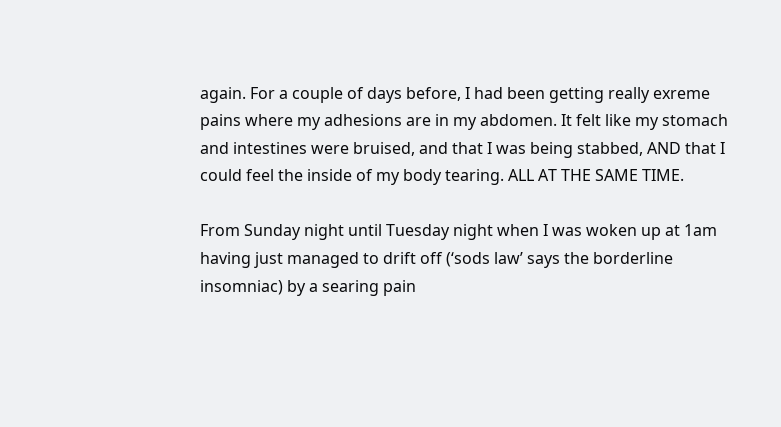again. For a couple of days before, I had been getting really exreme pains where my adhesions are in my abdomen. It felt like my stomach and intestines were bruised, and that I was being stabbed, AND that I could feel the inside of my body tearing. ALL AT THE SAME TIME.

From Sunday night until Tuesday night when I was woken up at 1am having just managed to drift off (‘sods law’ says the borderline insomniac) by a searing pain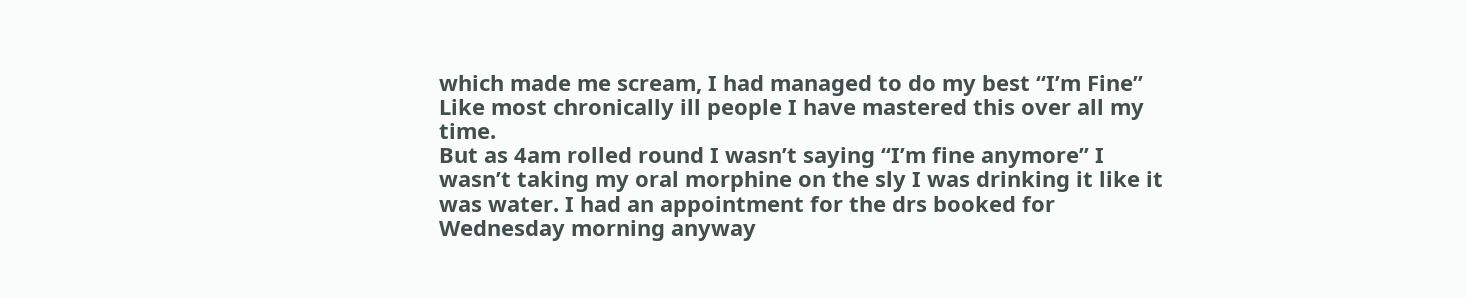which made me scream, I had managed to do my best “I’m Fine” Like most chronically ill people I have mastered this over all my time.
But as 4am rolled round I wasn’t saying “I’m fine anymore” I wasn’t taking my oral morphine on the sly I was drinking it like it was water. I had an appointment for the drs booked for Wednesday morning anyway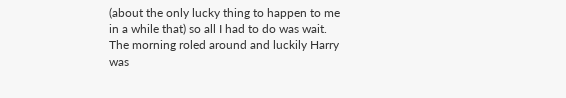(about the only lucky thing to happen to me in a while that) so all I had to do was wait.
The morning roled around and luckily Harry was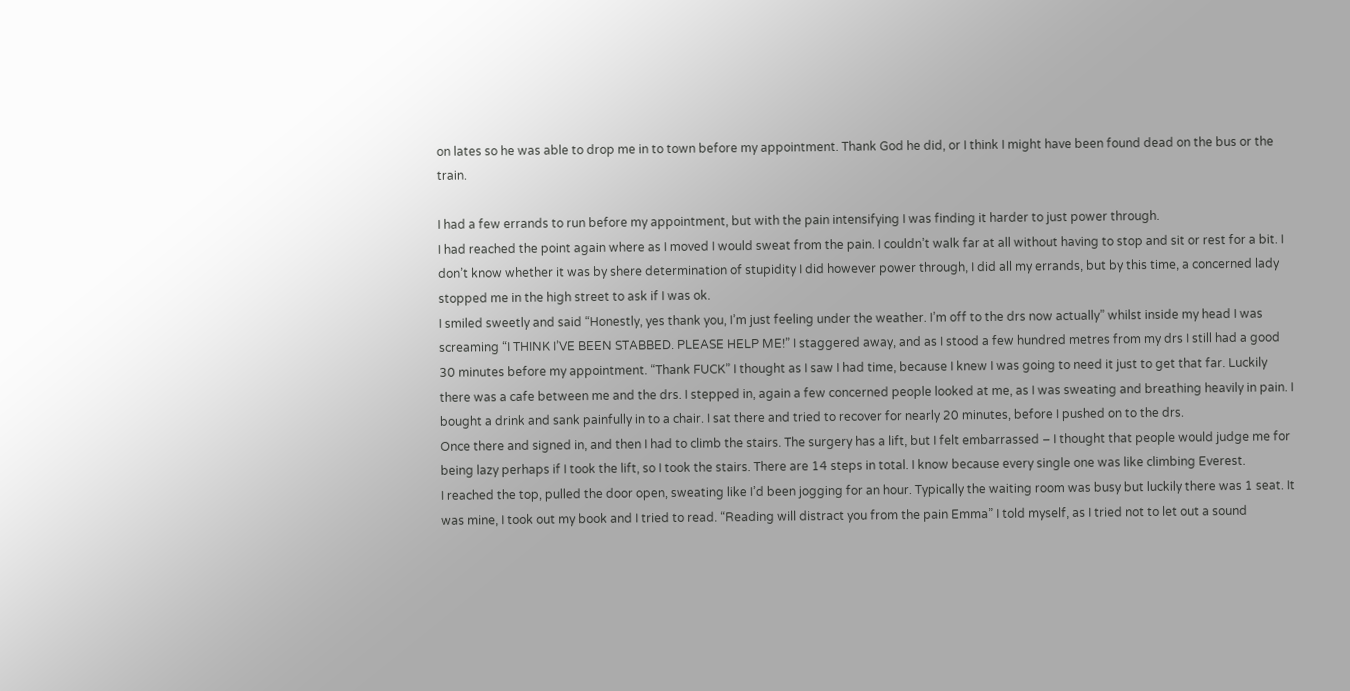on lates so he was able to drop me in to town before my appointment. Thank God he did, or I think I might have been found dead on the bus or the train.

I had a few errands to run before my appointment, but with the pain intensifying I was finding it harder to just power through.
I had reached the point again where as I moved I would sweat from the pain. I couldn’t walk far at all without having to stop and sit or rest for a bit. I don’t know whether it was by shere determination of stupidity I did however power through, I did all my errands, but by this time, a concerned lady stopped me in the high street to ask if I was ok.
I smiled sweetly and said “Honestly, yes thank you, I’m just feeling under the weather. I’m off to the drs now actually” whilst inside my head I was screaming “I THINK I’VE BEEN STABBED. PLEASE HELP ME!” I staggered away, and as I stood a few hundred metres from my drs I still had a good 30 minutes before my appointment. “Thank FUCK” I thought as I saw I had time, because I knew I was going to need it just to get that far. Luckily there was a cafe between me and the drs. I stepped in, again a few concerned people looked at me, as I was sweating and breathing heavily in pain. I bought a drink and sank painfully in to a chair. I sat there and tried to recover for nearly 20 minutes, before I pushed on to the drs.
Once there and signed in, and then I had to climb the stairs. The surgery has a lift, but I felt embarrassed – I thought that people would judge me for being lazy perhaps if I took the lift, so I took the stairs. There are 14 steps in total. I know because every single one was like climbing Everest.
I reached the top, pulled the door open, sweating like I’d been jogging for an hour. Typically the waiting room was busy but luckily there was 1 seat. It was mine, I took out my book and I tried to read. “Reading will distract you from the pain Emma” I told myself, as I tried not to let out a sound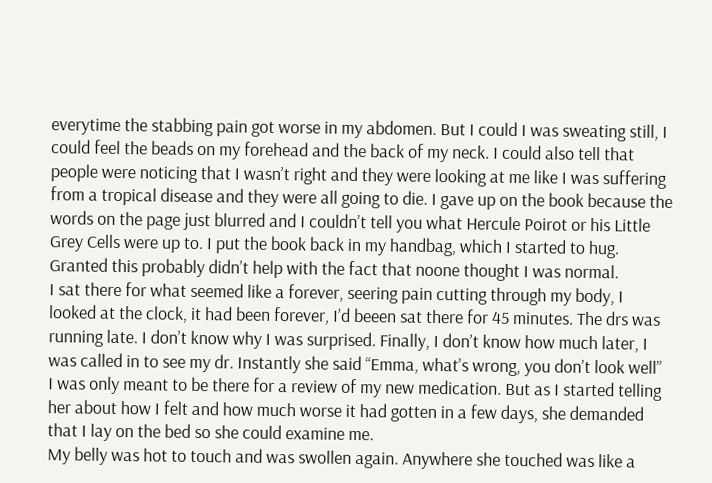everytime the stabbing pain got worse in my abdomen. But I could I was sweating still, I could feel the beads on my forehead and the back of my neck. I could also tell that people were noticing that I wasn’t right and they were looking at me like I was suffering from a tropical disease and they were all going to die. I gave up on the book because the words on the page just blurred and I couldn’t tell you what Hercule Poirot or his Little Grey Cells were up to. I put the book back in my handbag, which I started to hug. Granted this probably didn’t help with the fact that noone thought I was normal.
I sat there for what seemed like a forever, seering pain cutting through my body, I looked at the clock, it had been forever, I’d beeen sat there for 45 minutes. The drs was running late. I don’t know why I was surprised. Finally, I don’t know how much later, I was called in to see my dr. Instantly she said “Emma, what’s wrong, you don’t look well”
I was only meant to be there for a review of my new medication. But as I started telling her about how I felt and how much worse it had gotten in a few days, she demanded that I lay on the bed so she could examine me.
My belly was hot to touch and was swollen again. Anywhere she touched was like a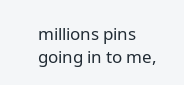millions pins going in to me,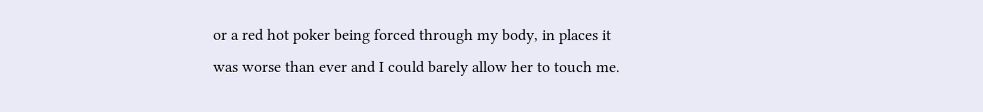or a red hot poker being forced through my body, in places it was worse than ever and I could barely allow her to touch me.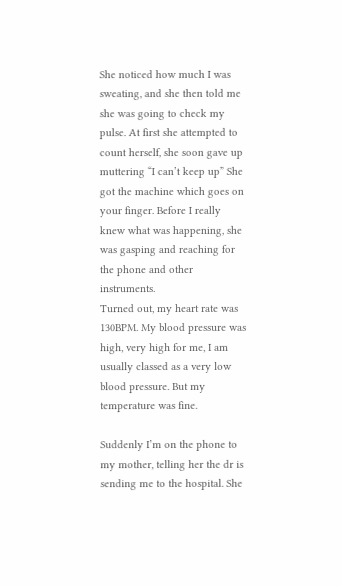She noticed how much I was sweating, and she then told me she was going to check my pulse. At first she attempted to count herself, she soon gave up muttering “I can’t keep up” She got the machine which goes on your finger. Before I really knew what was happening, she was gasping and reaching for the phone and other instruments.
Turned out, my heart rate was 130BPM. My blood pressure was high, very high for me, I am usually classed as a very low blood pressure. But my temperature was fine.

Suddenly I’m on the phone to my mother, telling her the dr is sending me to the hospital. She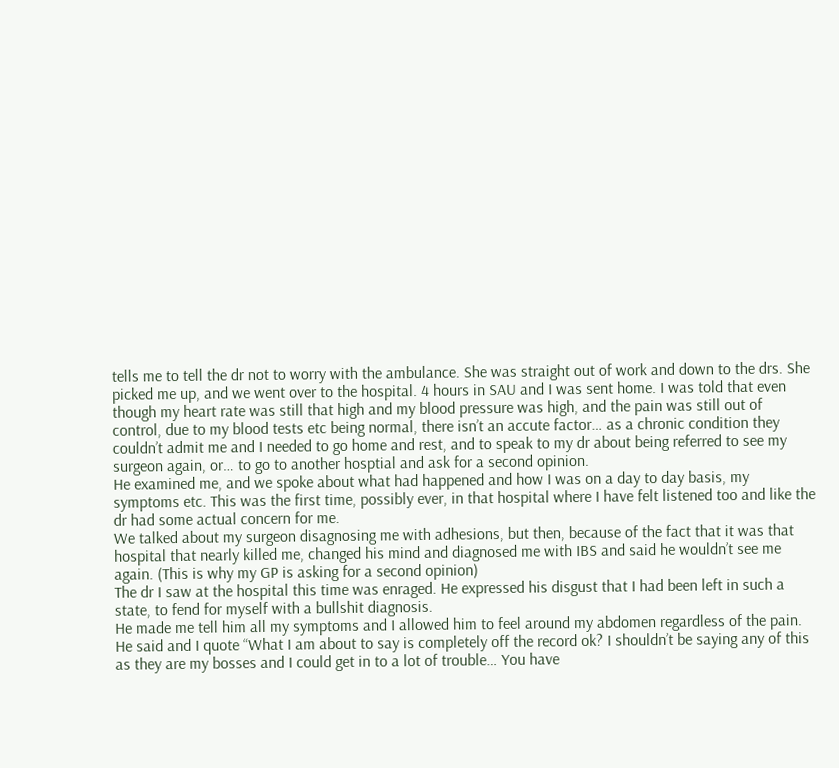tells me to tell the dr not to worry with the ambulance. She was straight out of work and down to the drs. She picked me up, and we went over to the hospital. 4 hours in SAU and I was sent home. I was told that even though my heart rate was still that high and my blood pressure was high, and the pain was still out of control, due to my blood tests etc being normal, there isn’t an accute factor… as a chronic condition they couldn’t admit me and I needed to go home and rest, and to speak to my dr about being referred to see my surgeon again, or… to go to another hosptial and ask for a second opinion.
He examined me, and we spoke about what had happened and how I was on a day to day basis, my symptoms etc. This was the first time, possibly ever, in that hospital where I have felt listened too and like the dr had some actual concern for me.
We talked about my surgeon disagnosing me with adhesions, but then, because of the fact that it was that hospital that nearly killed me, changed his mind and diagnosed me with IBS and said he wouldn’t see me again. (This is why my GP is asking for a second opinion)
The dr I saw at the hospital this time was enraged. He expressed his disgust that I had been left in such a state, to fend for myself with a bullshit diagnosis.
He made me tell him all my symptoms and I allowed him to feel around my abdomen regardless of the pain.
He said and I quote “What I am about to say is completely off the record ok? I shouldn’t be saying any of this as they are my bosses and I could get in to a lot of trouble… You have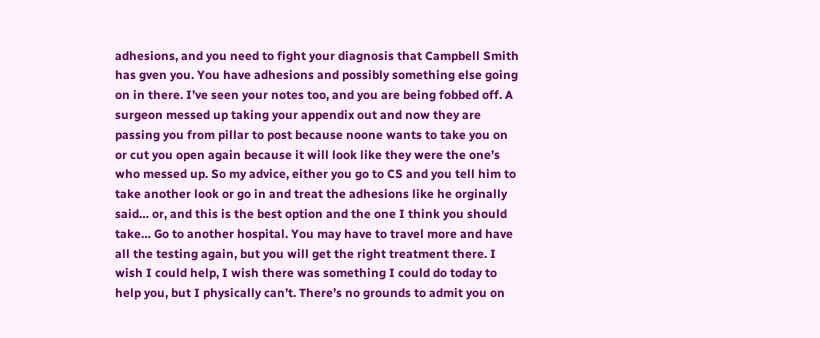adhesions, and you need to fight your diagnosis that Campbell Smith has gven you. You have adhesions and possibly something else going on in there. I’ve seen your notes too, and you are being fobbed off. A surgeon messed up taking your appendix out and now they are passing you from pillar to post because noone wants to take you on or cut you open again because it will look like they were the one’s who messed up. So my advice, either you go to CS and you tell him to take another look or go in and treat the adhesions like he orginally said… or, and this is the best option and the one I think you should take… Go to another hospital. You may have to travel more and have all the testing again, but you will get the right treatment there. I wish I could help, I wish there was something I could do today to help you, but I physically can’t. There’s no grounds to admit you on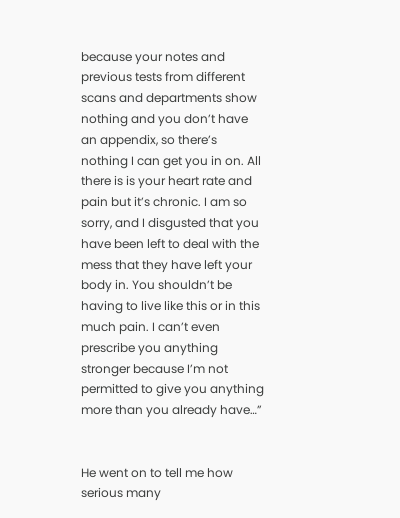because your notes and previous tests from different scans and departments show nothing and you don’t have an appendix, so there’s nothing I can get you in on. All there is is your heart rate and pain but it’s chronic. I am so sorry, and I disgusted that you have been left to deal with the mess that they have left your body in. You shouldn’t be having to live like this or in this much pain. I can’t even prescribe you anything stronger because I’m not permitted to give you anything more than you already have…”


He went on to tell me how serious many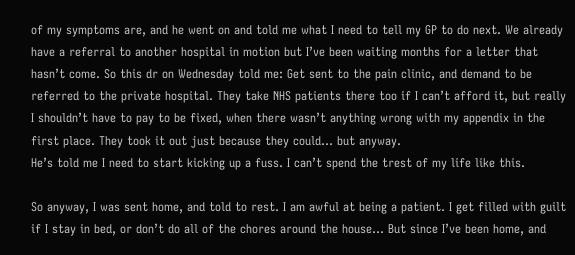of my symptoms are, and he went on and told me what I need to tell my GP to do next. We already have a referral to another hospital in motion but I’ve been waiting months for a letter that hasn’t come. So this dr on Wednesday told me: Get sent to the pain clinic, and demand to be referred to the private hospital. They take NHS patients there too if I can’t afford it, but really I shouldn’t have to pay to be fixed, when there wasn’t anything wrong with my appendix in the first place. They took it out just because they could… but anyway.
He’s told me I need to start kicking up a fuss. I can’t spend the trest of my life like this.

So anyway, I was sent home, and told to rest. I am awful at being a patient. I get filled with guilt if I stay in bed, or don’t do all of the chores around the house… But since I’ve been home, and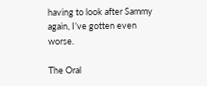having to look after Sammy again, I’ve gotten even worse.

The Oral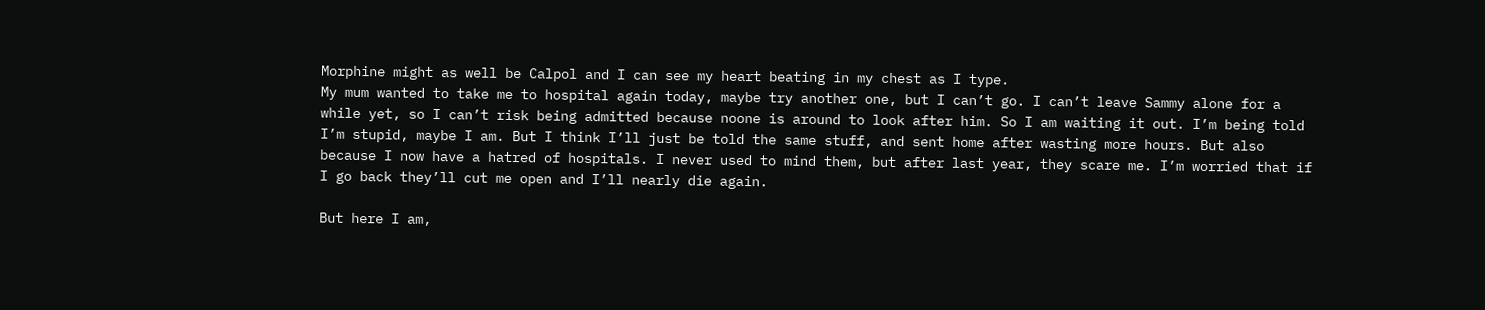Morphine might as well be Calpol and I can see my heart beating in my chest as I type.
My mum wanted to take me to hospital again today, maybe try another one, but I can’t go. I can’t leave Sammy alone for a while yet, so I can’t risk being admitted because noone is around to look after him. So I am waiting it out. I’m being told I’m stupid, maybe I am. But I think I’ll just be told the same stuff, and sent home after wasting more hours. But also because I now have a hatred of hospitals. I never used to mind them, but after last year, they scare me. I’m worried that if I go back they’ll cut me open and I’ll nearly die again.

But here I am,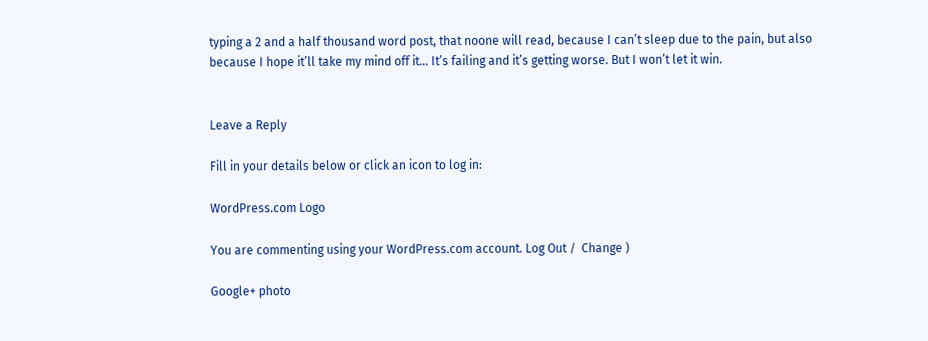typing a 2 and a half thousand word post, that noone will read, because I can’t sleep due to the pain, but also because I hope it’ll take my mind off it… It’s failing and it’s getting worse. But I won’t let it win.


Leave a Reply

Fill in your details below or click an icon to log in:

WordPress.com Logo

You are commenting using your WordPress.com account. Log Out /  Change )

Google+ photo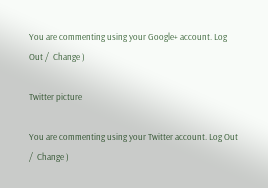You are commenting using your Google+ account. Log Out /  Change )

Twitter picture

You are commenting using your Twitter account. Log Out /  Change )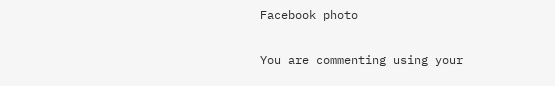Facebook photo

You are commenting using your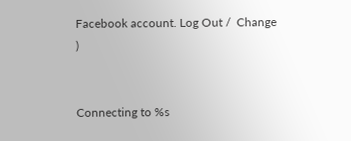Facebook account. Log Out /  Change )


Connecting to %s